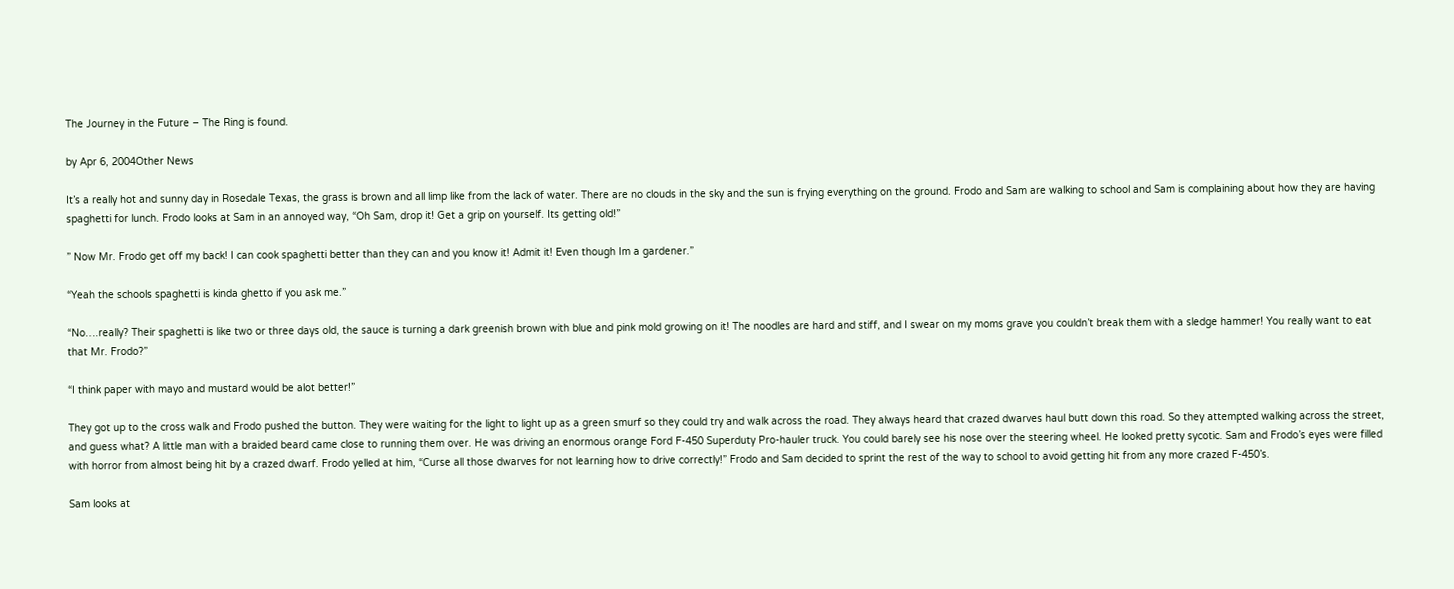The Journey in the Future – The Ring is found.

by Apr 6, 2004Other News

It’s a really hot and sunny day in Rosedale Texas, the grass is brown and all limp like from the lack of water. There are no clouds in the sky and the sun is frying everything on the ground. Frodo and Sam are walking to school and Sam is complaining about how they are having spaghetti for lunch. Frodo looks at Sam in an annoyed way, “Oh Sam, drop it! Get a grip on yourself. Its getting old!”

” Now Mr. Frodo get off my back! I can cook spaghetti better than they can and you know it! Admit it! Even though Im a gardener.”

“Yeah the schools spaghetti is kinda ghetto if you ask me.”

“No….really? Their spaghetti is like two or three days old, the sauce is turning a dark greenish brown with blue and pink mold growing on it! The noodles are hard and stiff, and I swear on my moms grave you couldn’t break them with a sledge hammer! You really want to eat that Mr. Frodo?”

“I think paper with mayo and mustard would be alot better!”

They got up to the cross walk and Frodo pushed the button. They were waiting for the light to light up as a green smurf so they could try and walk across the road. They always heard that crazed dwarves haul butt down this road. So they attempted walking across the street, and guess what? A little man with a braided beard came close to running them over. He was driving an enormous orange Ford F-450 Superduty Pro-hauler truck. You could barely see his nose over the steering wheel. He looked pretty sycotic. Sam and Frodo’s eyes were filled with horror from almost being hit by a crazed dwarf. Frodo yelled at him, “Curse all those dwarves for not learning how to drive correctly!” Frodo and Sam decided to sprint the rest of the way to school to avoid getting hit from any more crazed F-450’s.

Sam looks at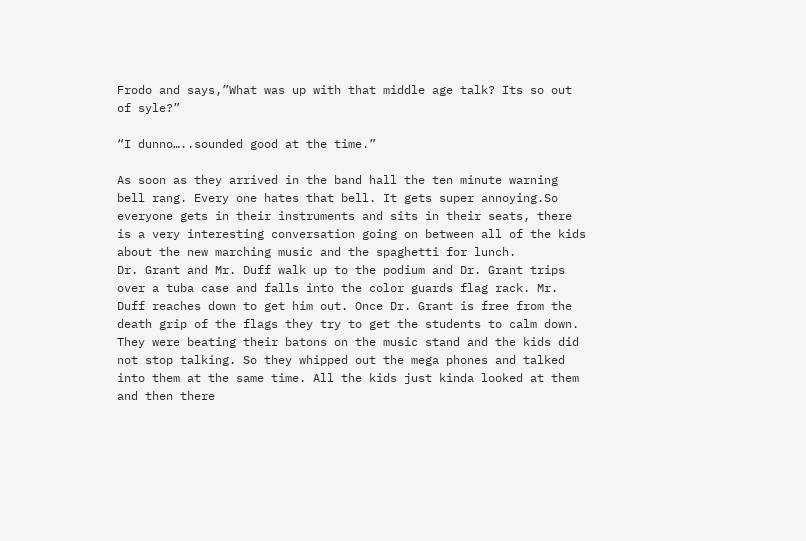Frodo and says,”What was up with that middle age talk? Its so out of syle?”

“I dunno…..sounded good at the time.”

As soon as they arrived in the band hall the ten minute warning bell rang. Every one hates that bell. It gets super annoying.So everyone gets in their instruments and sits in their seats, there is a very interesting conversation going on between all of the kids about the new marching music and the spaghetti for lunch.
Dr. Grant and Mr. Duff walk up to the podium and Dr. Grant trips over a tuba case and falls into the color guards flag rack. Mr. Duff reaches down to get him out. Once Dr. Grant is free from the death grip of the flags they try to get the students to calm down. They were beating their batons on the music stand and the kids did not stop talking. So they whipped out the mega phones and talked into them at the same time. All the kids just kinda looked at them and then there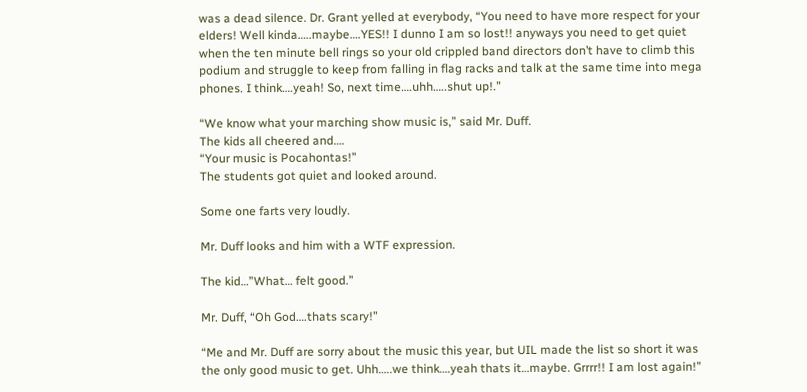was a dead silence. Dr. Grant yelled at everybody, “You need to have more respect for your elders! Well kinda…..maybe….YES!! I dunno I am so lost!! anyways you need to get quiet when the ten minute bell rings so your old crippled band directors don’t have to climb this podium and struggle to keep from falling in flag racks and talk at the same time into mega phones. I think….yeah! So, next time….uhh…..shut up!.”

“We know what your marching show music is,” said Mr. Duff.
The kids all cheered and….
“Your music is Pocahontas!”
The students got quiet and looked around.

Some one farts very loudly.

Mr. Duff looks and him with a WTF expression.

The kid…”What… felt good.”

Mr. Duff, “Oh God….thats scary!”

“Me and Mr. Duff are sorry about the music this year, but UIL made the list so short it was the only good music to get. Uhh…..we think….yeah thats it…maybe. Grrrr!! I am lost again!”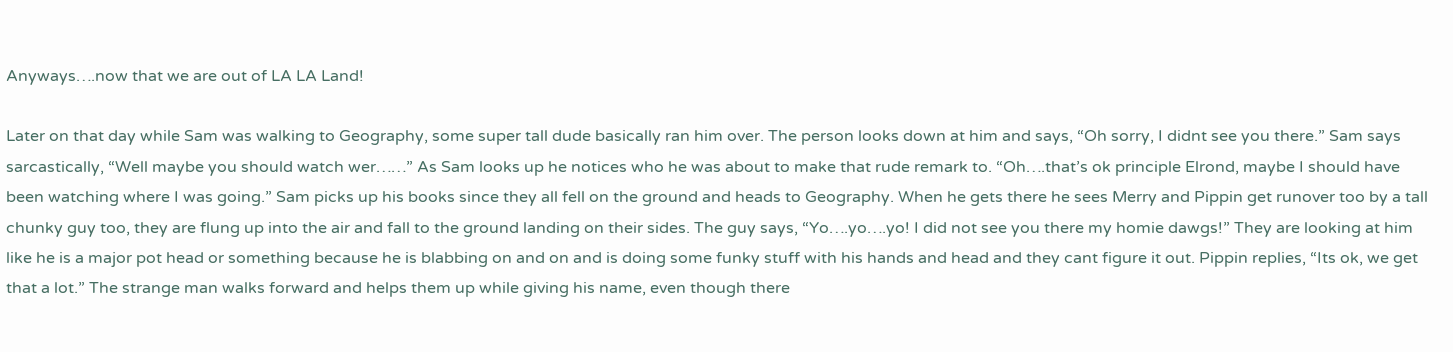Anyways….now that we are out of LA LA Land!

Later on that day while Sam was walking to Geography, some super tall dude basically ran him over. The person looks down at him and says, “Oh sorry, I didnt see you there.” Sam says sarcastically, “Well maybe you should watch wer……” As Sam looks up he notices who he was about to make that rude remark to. “Oh….that’s ok principle Elrond, maybe I should have been watching where I was going.” Sam picks up his books since they all fell on the ground and heads to Geography. When he gets there he sees Merry and Pippin get runover too by a tall chunky guy too, they are flung up into the air and fall to the ground landing on their sides. The guy says, “Yo….yo….yo! I did not see you there my homie dawgs!” They are looking at him like he is a major pot head or something because he is blabbing on and on and is doing some funky stuff with his hands and head and they cant figure it out. Pippin replies, “Its ok, we get that a lot.” The strange man walks forward and helps them up while giving his name, even though there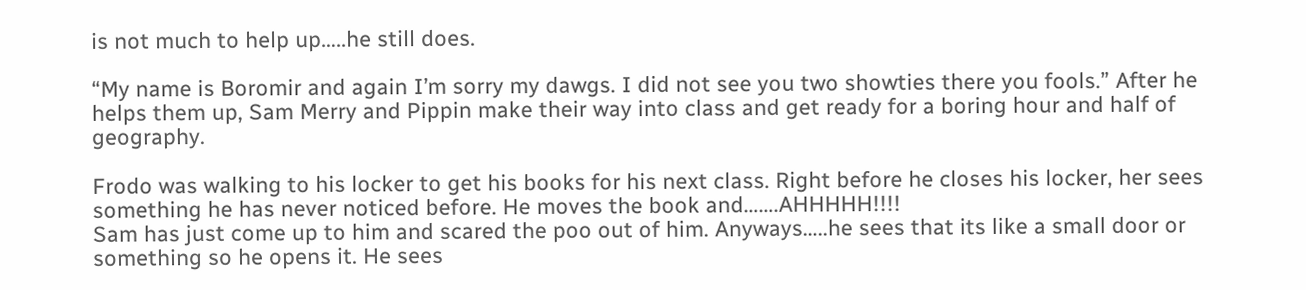is not much to help up…..he still does.

“My name is Boromir and again I’m sorry my dawgs. I did not see you two showties there you fools.” After he helps them up, Sam Merry and Pippin make their way into class and get ready for a boring hour and half of geography.

Frodo was walking to his locker to get his books for his next class. Right before he closes his locker, her sees something he has never noticed before. He moves the book and…….AHHHHH!!!!
Sam has just come up to him and scared the poo out of him. Anyways…..he sees that its like a small door or something so he opens it. He sees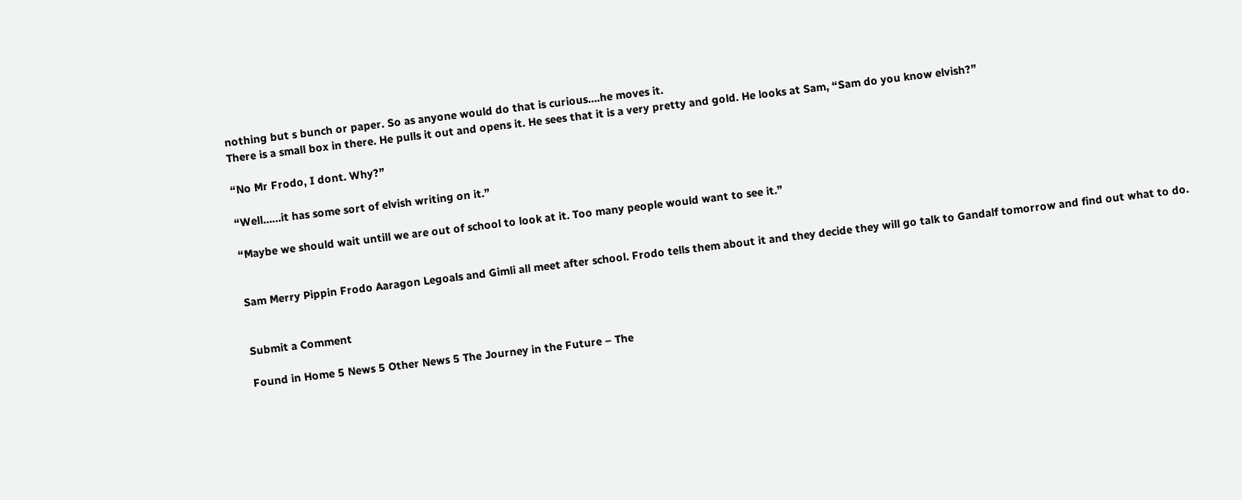nothing but s bunch or paper. So as anyone would do that is curious….he moves it.
There is a small box in there. He pulls it out and opens it. He sees that it is a very pretty and gold. He looks at Sam, “Sam do you know elvish?”

“No Mr Frodo, I dont. Why?”

“Well……it has some sort of elvish writing on it.”

“Maybe we should wait untill we are out of school to look at it. Too many people would want to see it.”


Sam Merry Pippin Frodo Aaragon Legoals and Gimli all meet after school. Frodo tells them about it and they decide they will go talk to Gandalf tomorrow and find out what to do.


Submit a Comment

Found in Home 5 News 5 Other News 5 The Journey in the Future – The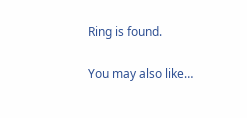Ring is found.

You may also like…